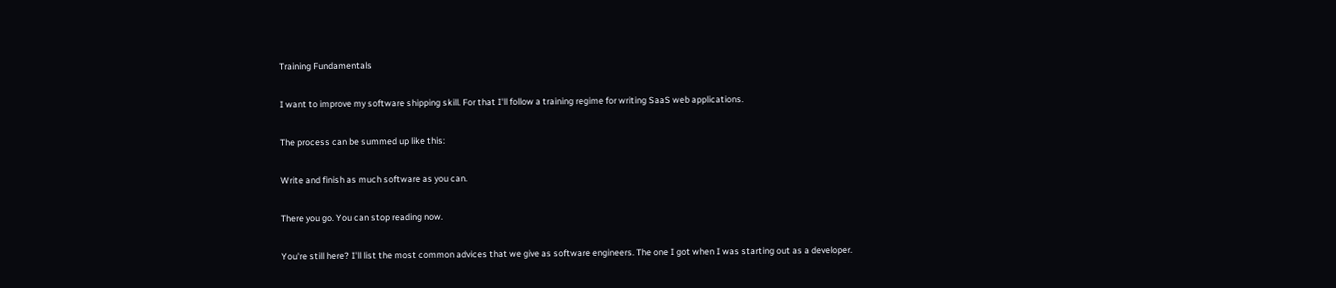Training Fundamentals

I want to improve my software shipping skill. For that I'll follow a training regime for writing SaaS web applications.

The process can be summed up like this:

Write and finish as much software as you can.

There you go. You can stop reading now.

You're still here? I'll list the most common advices that we give as software engineers. The one I got when I was starting out as a developer.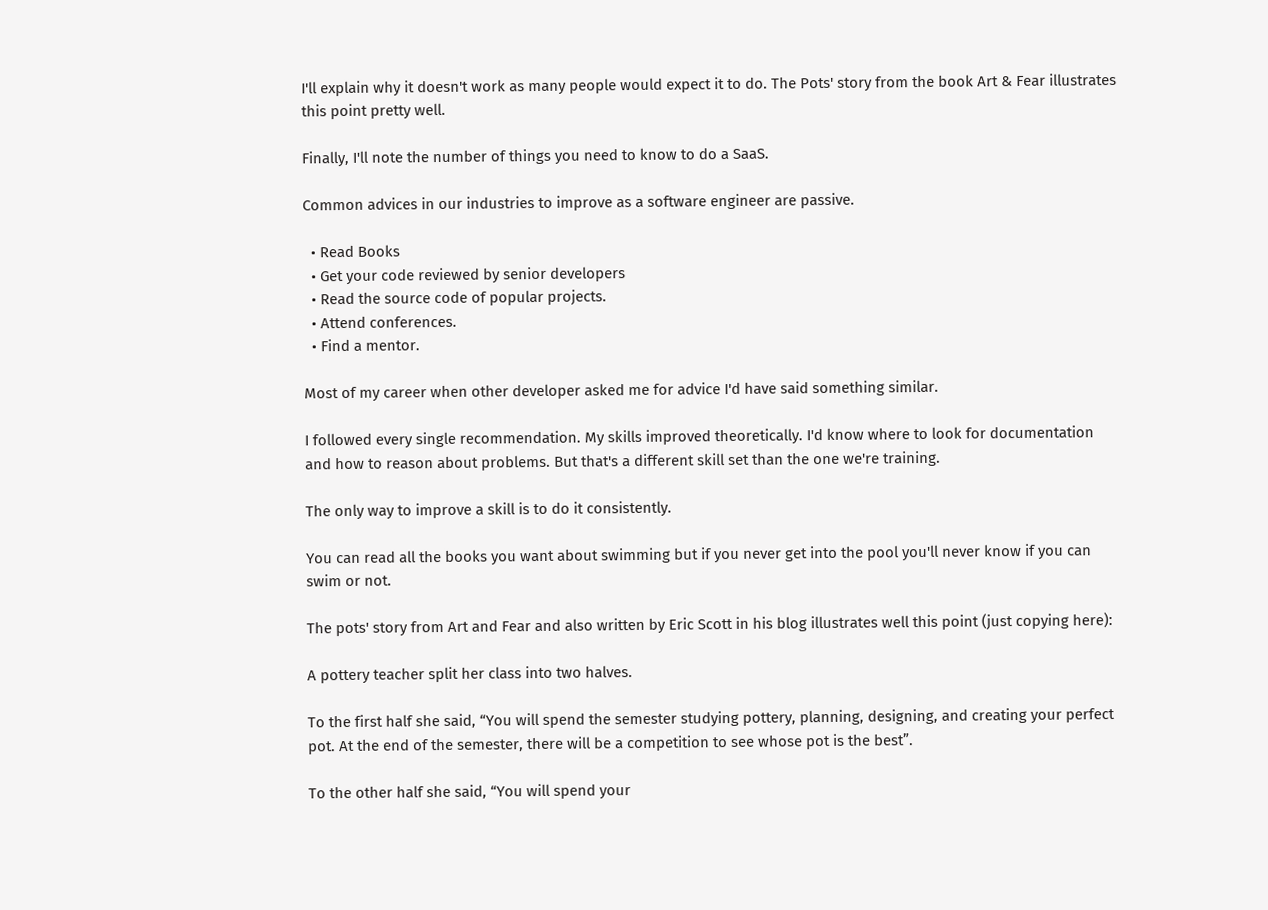I'll explain why it doesn't work as many people would expect it to do. The Pots' story from the book Art & Fear illustrates this point pretty well.

Finally, I'll note the number of things you need to know to do a SaaS.

Common advices in our industries to improve as a software engineer are passive.

  • Read Books
  • Get your code reviewed by senior developers
  • Read the source code of popular projects.
  • Attend conferences.
  • Find a mentor.

Most of my career when other developer asked me for advice I'd have said something similar.

I followed every single recommendation. My skills improved theoretically. I'd know where to look for documentation and how to reason about problems. But that's a different skill set than the one we're training.

The only way to improve a skill is to do it consistently.

You can read all the books you want about swimming but if you never get into the pool you'll never know if you can swim or not.

The pots' story from Art and Fear and also written by Eric Scott in his blog illustrates well this point (just copying here):

A pottery teacher split her class into two halves.

To the first half she said, “You will spend the semester studying pottery, planning, designing, and creating your perfect pot. At the end of the semester, there will be a competition to see whose pot is the best”.

To the other half she said, “You will spend your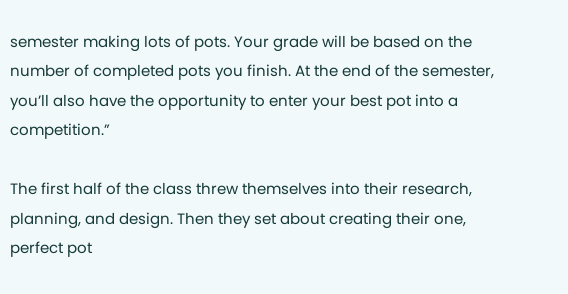semester making lots of pots. Your grade will be based on the number of completed pots you finish. At the end of the semester, you’ll also have the opportunity to enter your best pot into a competition.”

The first half of the class threw themselves into their research, planning, and design. Then they set about creating their one, perfect pot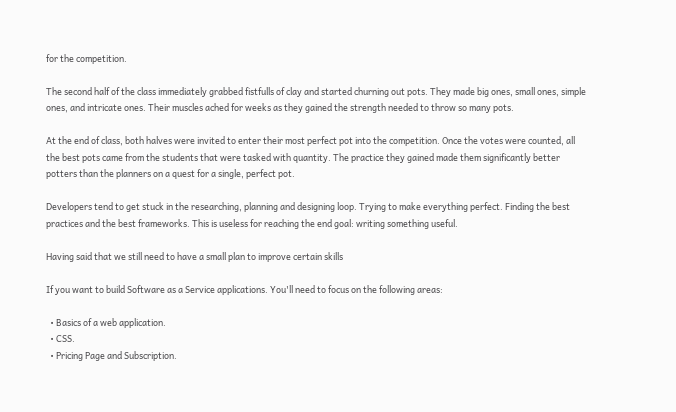for the competition.

The second half of the class immediately grabbed fistfulls of clay and started churning out pots. They made big ones, small ones, simple ones, and intricate ones. Their muscles ached for weeks as they gained the strength needed to throw so many pots.

At the end of class, both halves were invited to enter their most perfect pot into the competition. Once the votes were counted, all the best pots came from the students that were tasked with quantity. The practice they gained made them significantly better potters than the planners on a quest for a single, perfect pot.

Developers tend to get stuck in the researching, planning and designing loop. Trying to make everything perfect. Finding the best practices and the best frameworks. This is useless for reaching the end goal: writing something useful.

Having said that we still need to have a small plan to improve certain skills

If you want to build Software as a Service applications. You'll need to focus on the following areas:

  • Basics of a web application.
  • CSS.
  • Pricing Page and Subscription.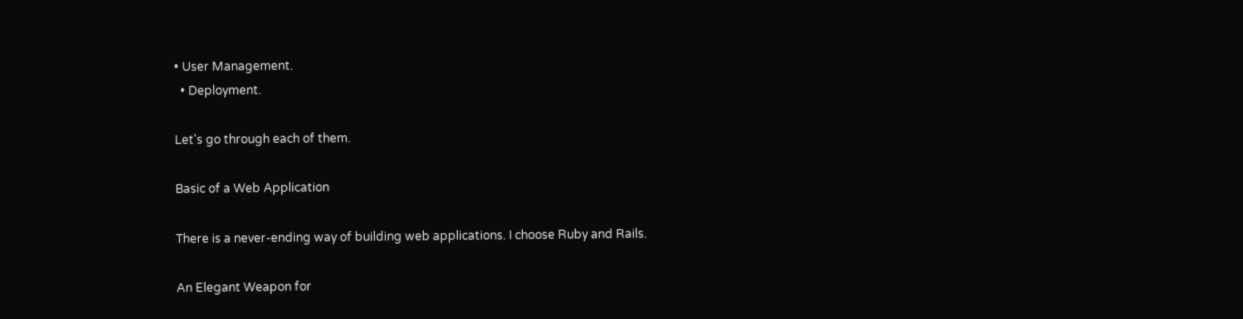• User Management.
  • Deployment.

Let's go through each of them.

Basic of a Web Application

There is a never-ending way of building web applications. I choose Ruby and Rails.

An Elegant Weapon for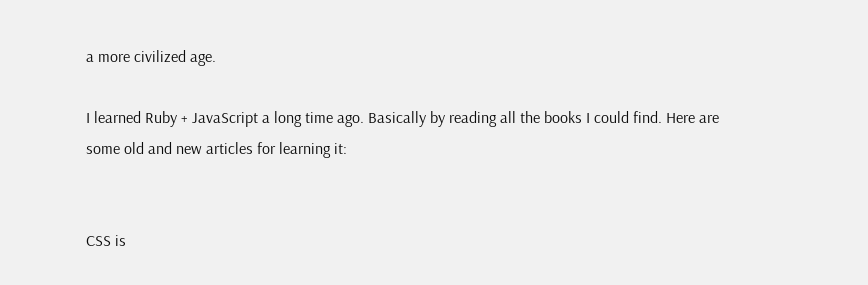a more civilized age.

I learned Ruby + JavaScript a long time ago. Basically by reading all the books I could find. Here are some old and new articles for learning it:


CSS is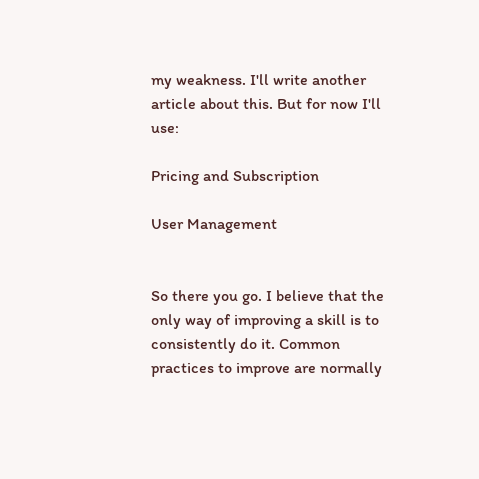my weakness. I'll write another article about this. But for now I'll use:

Pricing and Subscription

User Management


So there you go. I believe that the only way of improving a skill is to consistently do it. Common practices to improve are normally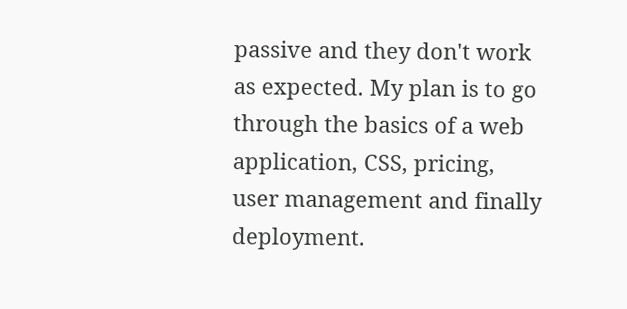passive and they don't work as expected. My plan is to go through the basics of a web application, CSS, pricing, user management and finally deployment.